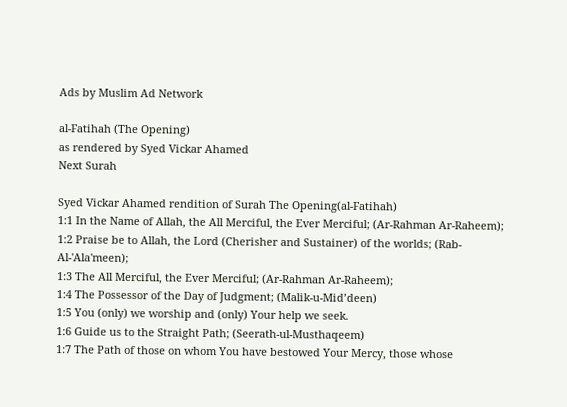Ads by Muslim Ad Network

al-Fatihah (The Opening)
as rendered by Syed Vickar Ahamed
Next Surah

Syed Vickar Ahamed rendition of Surah The Opening(al-Fatihah)
1:1 In the Name of Allah, the All Merciful, the Ever Merciful; (Ar-Rahman Ar-Raheem);
1:2 Praise be to Allah, the Lord (Cherisher and Sustainer) of the worlds; (Rab-Al-'Ala'meen);
1:3 The All Merciful, the Ever Merciful; (Ar-Rahman Ar-Raheem);
1:4 The Possessor of the Day of Judgment; (Malik-u-Mid’deen)
1:5 You (only) we worship and (only) Your help we seek.
1:6 Guide us to the Straight Path; (Seerath-ul-Musthaqeem)
1:7 The Path of those on whom You have bestowed Your Mercy, those whose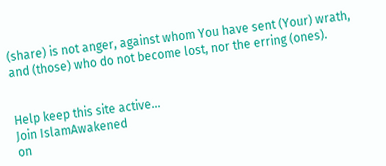(share) is not anger, against whom You have sent (Your) wrath, and (those) who do not become lost, nor the erring (ones).


Help keep this site active...
Join IslamAwakened
on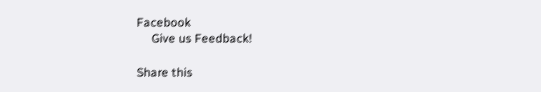Facebook
     Give us Feedback!

Share this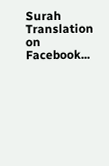Surah Translation on Facebook...